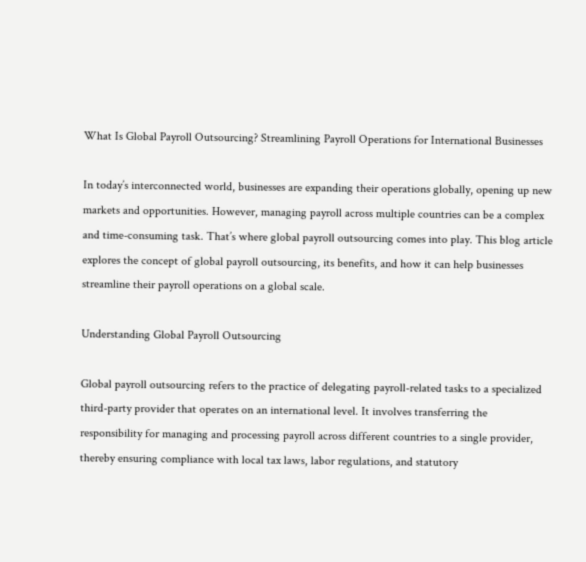What Is Global Payroll Outsourcing? Streamlining Payroll Operations for International Businesses

In today’s interconnected world, businesses are expanding their operations globally, opening up new markets and opportunities. However, managing payroll across multiple countries can be a complex and time-consuming task. That’s where global payroll outsourcing comes into play. This blog article explores the concept of global payroll outsourcing, its benefits, and how it can help businesses streamline their payroll operations on a global scale.

Understanding Global Payroll Outsourcing

Global payroll outsourcing refers to the practice of delegating payroll-related tasks to a specialized third-party provider that operates on an international level. It involves transferring the responsibility for managing and processing payroll across different countries to a single provider, thereby ensuring compliance with local tax laws, labor regulations, and statutory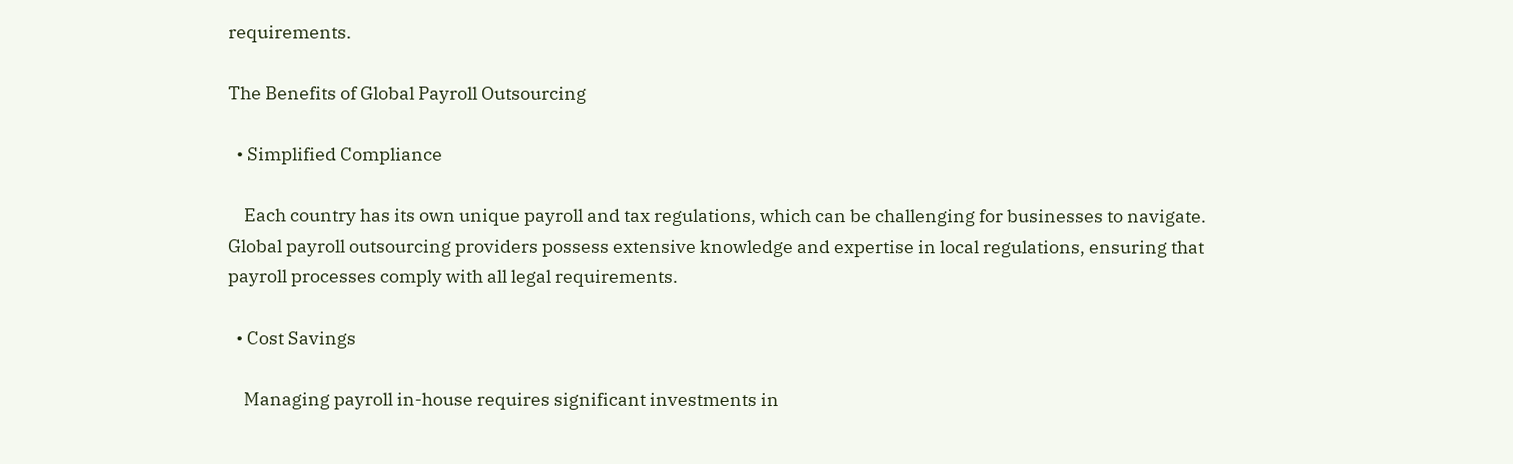requirements.

The Benefits of Global Payroll Outsourcing

  • Simplified Compliance

    Each country has its own unique payroll and tax regulations, which can be challenging for businesses to navigate. Global payroll outsourcing providers possess extensive knowledge and expertise in local regulations, ensuring that payroll processes comply with all legal requirements.

  • Cost Savings

    Managing payroll in-house requires significant investments in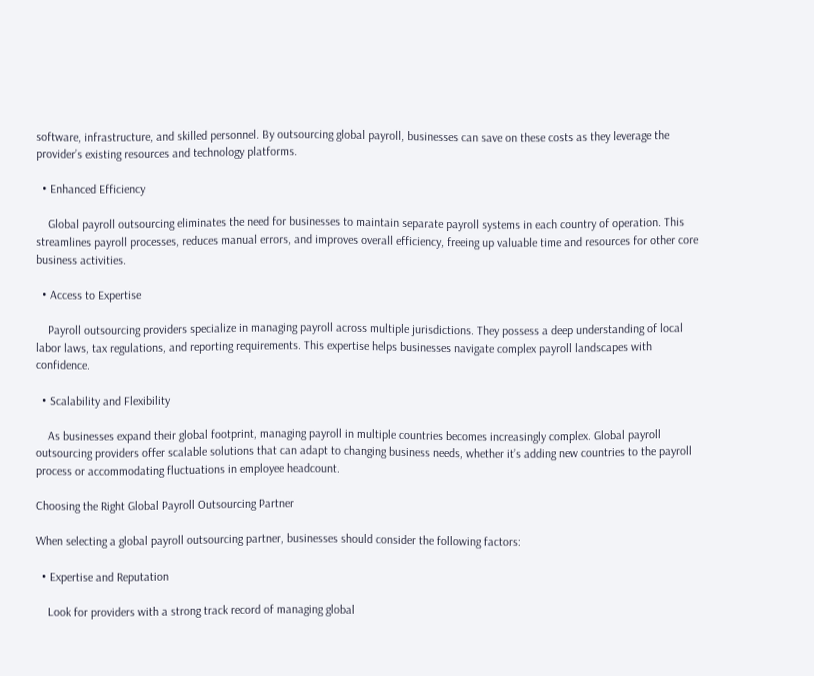software, infrastructure, and skilled personnel. By outsourcing global payroll, businesses can save on these costs as they leverage the provider’s existing resources and technology platforms.

  • Enhanced Efficiency

    Global payroll outsourcing eliminates the need for businesses to maintain separate payroll systems in each country of operation. This streamlines payroll processes, reduces manual errors, and improves overall efficiency, freeing up valuable time and resources for other core business activities.

  • Access to Expertise

    Payroll outsourcing providers specialize in managing payroll across multiple jurisdictions. They possess a deep understanding of local labor laws, tax regulations, and reporting requirements. This expertise helps businesses navigate complex payroll landscapes with confidence.

  • Scalability and Flexibility

    As businesses expand their global footprint, managing payroll in multiple countries becomes increasingly complex. Global payroll outsourcing providers offer scalable solutions that can adapt to changing business needs, whether it’s adding new countries to the payroll process or accommodating fluctuations in employee headcount.

Choosing the Right Global Payroll Outsourcing Partner

When selecting a global payroll outsourcing partner, businesses should consider the following factors:

  • Expertise and Reputation

    Look for providers with a strong track record of managing global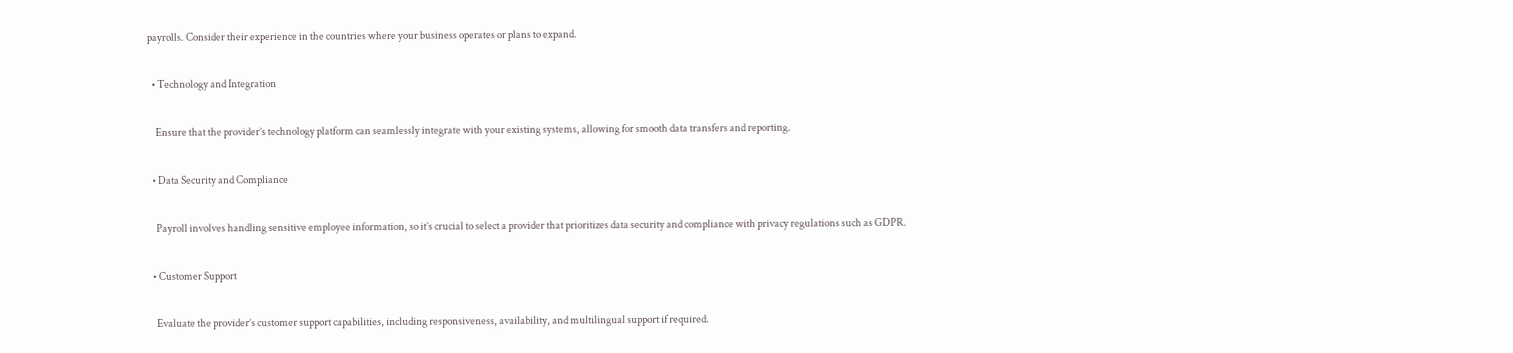payrolls. Consider their experience in the countries where your business operates or plans to expand.

  • Technology and Integration

    Ensure that the provider’s technology platform can seamlessly integrate with your existing systems, allowing for smooth data transfers and reporting.

  • Data Security and Compliance

    Payroll involves handling sensitive employee information, so it’s crucial to select a provider that prioritizes data security and compliance with privacy regulations such as GDPR.

  • Customer Support

    Evaluate the provider’s customer support capabilities, including responsiveness, availability, and multilingual support if required.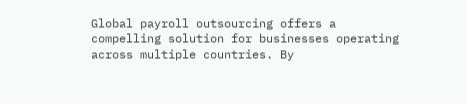Global payroll outsourcing offers a compelling solution for businesses operating across multiple countries. By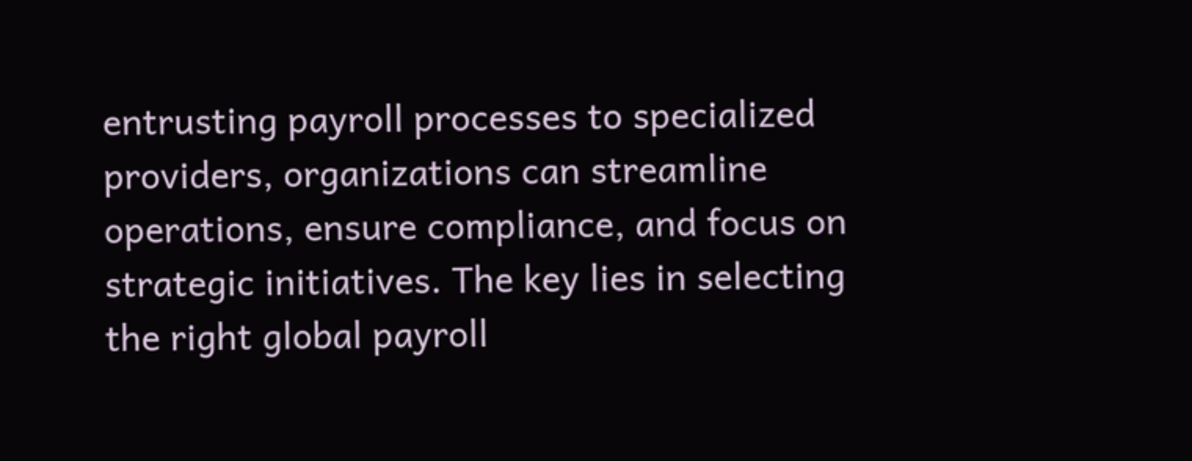entrusting payroll processes to specialized providers, organizations can streamline operations, ensure compliance, and focus on strategic initiatives. The key lies in selecting the right global payroll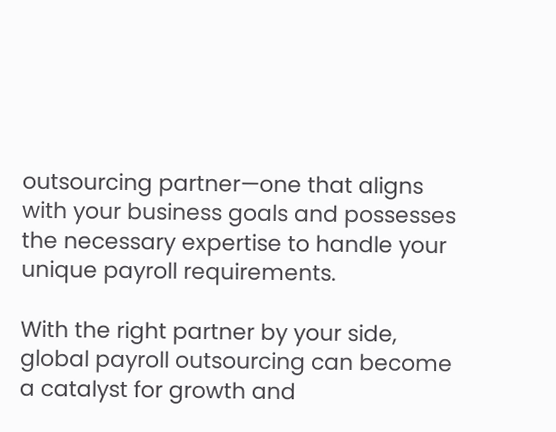outsourcing partner—one that aligns with your business goals and possesses the necessary expertise to handle your unique payroll requirements.

With the right partner by your side, global payroll outsourcing can become a catalyst for growth and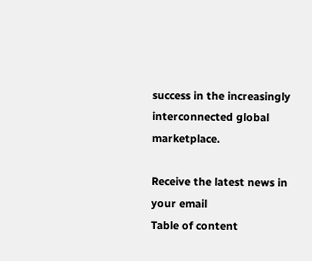success in the increasingly interconnected global marketplace.

Receive the latest news in your email
Table of content